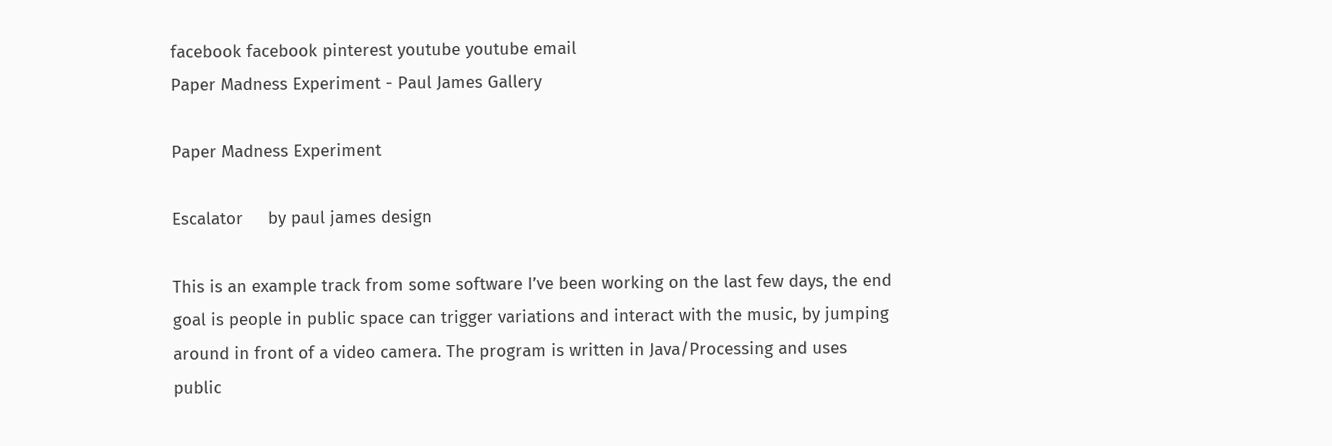facebook facebook pinterest youtube youtube email
Paper Madness Experiment - Paul James Gallery

Paper Madness Experiment

Escalator     by paul james design

This is an example track from some software I’ve been working on the last few days, the end goal is people in public space can trigger variations and interact with the music, by jumping around in front of a video camera. The program is written in Java/Processing and uses public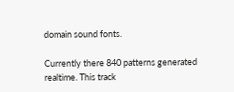domain sound fonts.

Currently there 840 patterns generated realtime. This track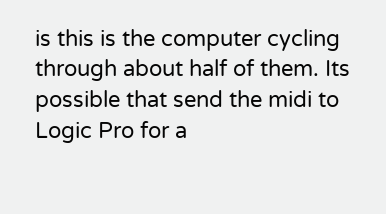is this is the computer cycling through about half of them. Its possible that send the midi to Logic Pro for a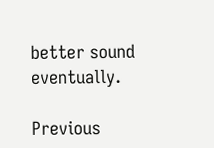better sound eventually.

Previous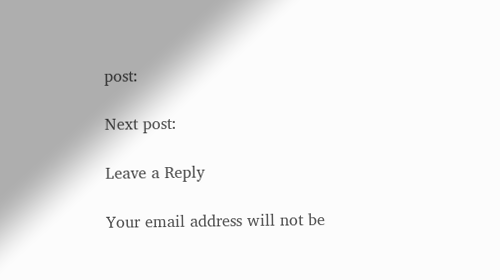post:

Next post:

Leave a Reply

Your email address will not be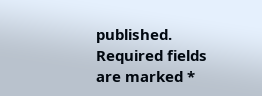published. Required fields are marked *